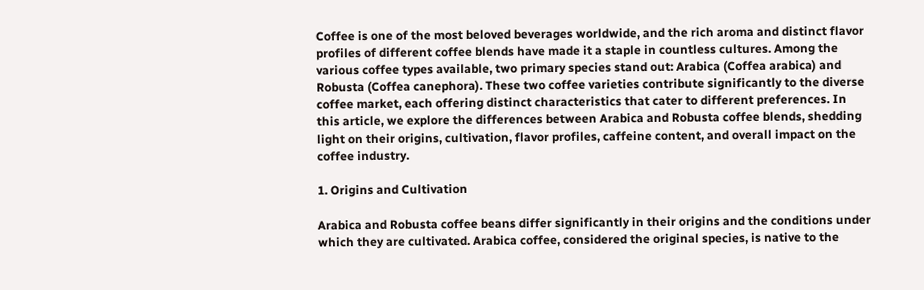Coffee is one of the most beloved beverages worldwide, and the rich aroma and distinct flavor profiles of different coffee blends have made it a staple in countless cultures. Among the various coffee types available, two primary species stand out: Arabica (Coffea arabica) and Robusta (Coffea canephora). These two coffee varieties contribute significantly to the diverse coffee market, each offering distinct characteristics that cater to different preferences. In this article, we explore the differences between Arabica and Robusta coffee blends, shedding light on their origins, cultivation, flavor profiles, caffeine content, and overall impact on the coffee industry.

1. Origins and Cultivation

Arabica and Robusta coffee beans differ significantly in their origins and the conditions under which they are cultivated. Arabica coffee, considered the original species, is native to the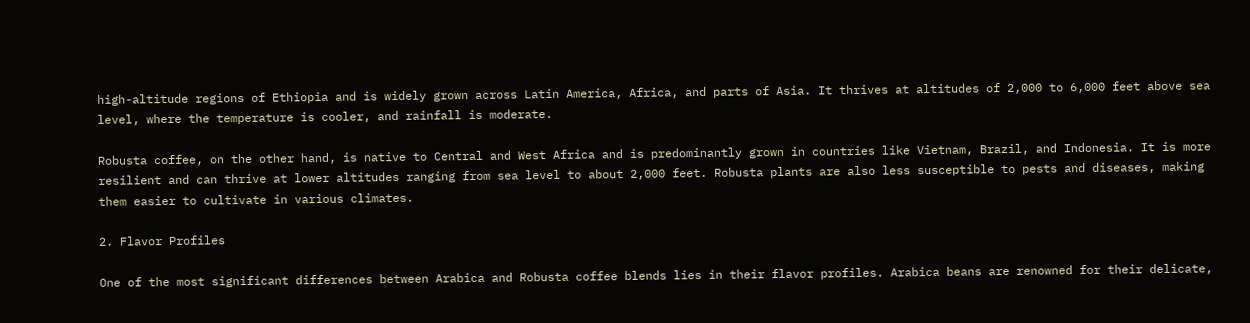high-altitude regions of Ethiopia and is widely grown across Latin America, Africa, and parts of Asia. It thrives at altitudes of 2,000 to 6,000 feet above sea level, where the temperature is cooler, and rainfall is moderate.

Robusta coffee, on the other hand, is native to Central and West Africa and is predominantly grown in countries like Vietnam, Brazil, and Indonesia. It is more resilient and can thrive at lower altitudes ranging from sea level to about 2,000 feet. Robusta plants are also less susceptible to pests and diseases, making them easier to cultivate in various climates.

2. Flavor Profiles

One of the most significant differences between Arabica and Robusta coffee blends lies in their flavor profiles. Arabica beans are renowned for their delicate,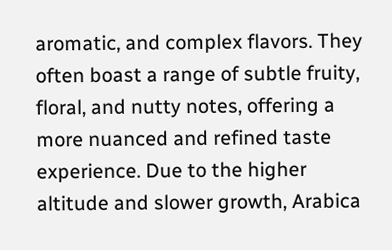aromatic, and complex flavors. They often boast a range of subtle fruity, floral, and nutty notes, offering a more nuanced and refined taste experience. Due to the higher altitude and slower growth, Arabica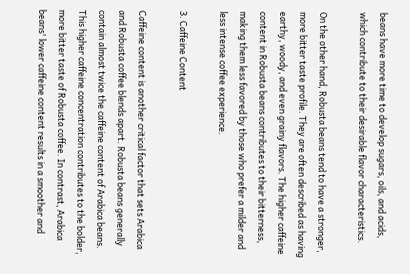beans have more time to develop sugars, oils, and acids, which contribute to their desirable flavor characteristics.

On the other hand, Robusta beans tend to have a stronger, more bitter taste profile. They are often described as having earthy, woody, and even grainy flavors. The higher caffeine content in Robusta beans contributes to their bitterness, making them less favored by those who prefer a milder and less intense coffee experience.

3. Caffeine Content

Caffeine content is another critical factor that sets Arabica and Robusta coffee blends apart. Robusta beans generally contain almost twice the caffeine content of Arabica beans. This higher caffeine concentration contributes to the bolder, more bitter taste of Robusta coffee. In contrast, Arabica beans' lower caffeine content results in a smoother and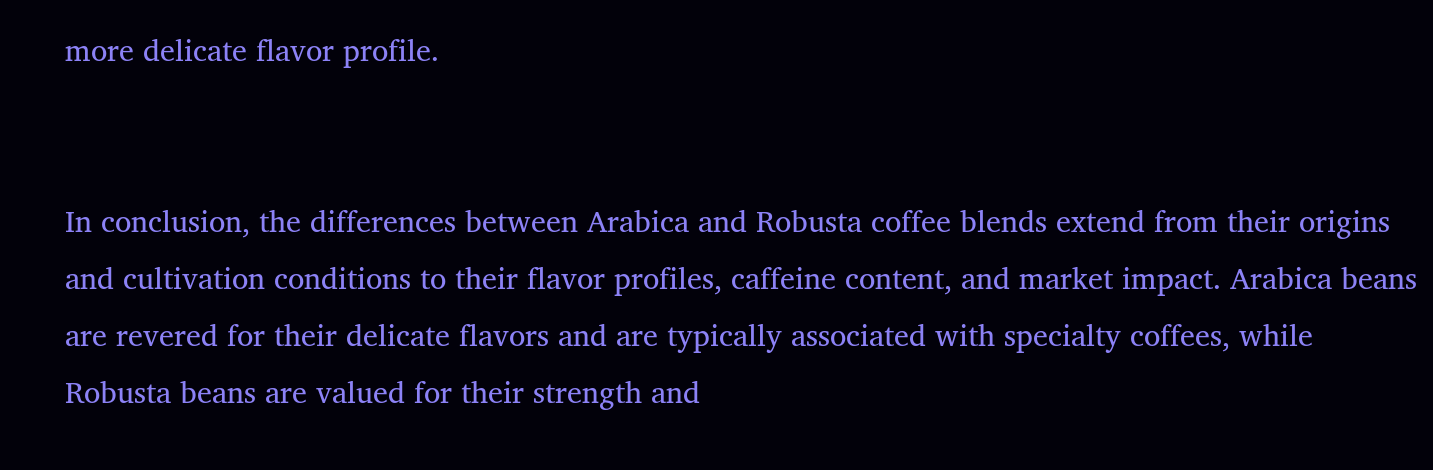more delicate flavor profile.


In conclusion, the differences between Arabica and Robusta coffee blends extend from their origins and cultivation conditions to their flavor profiles, caffeine content, and market impact. Arabica beans are revered for their delicate flavors and are typically associated with specialty coffees, while Robusta beans are valued for their strength and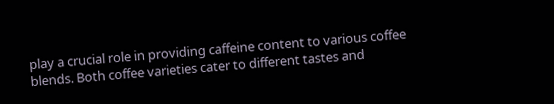play a crucial role in providing caffeine content to various coffee blends. Both coffee varieties cater to different tastes and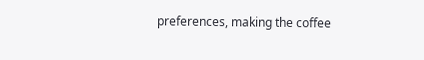preferences, making the coffee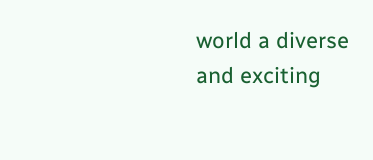world a diverse and exciting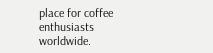place for coffee enthusiasts worldwide.